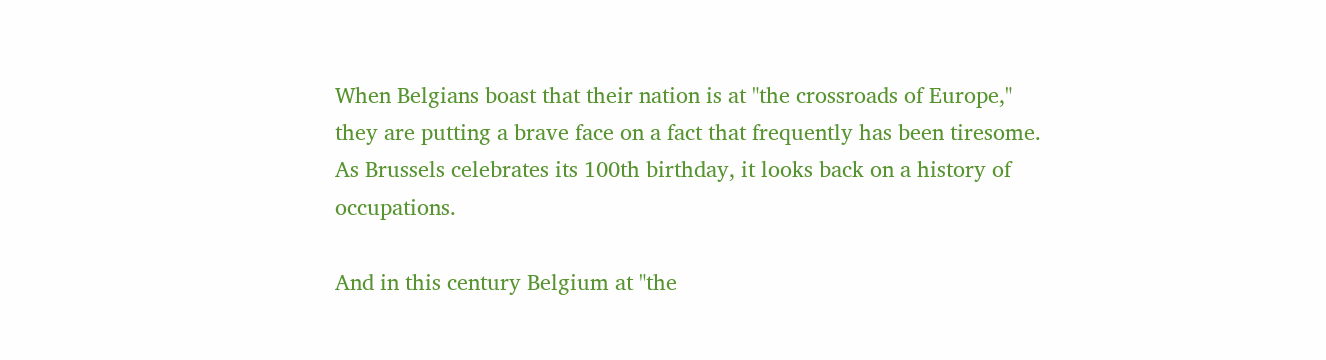When Belgians boast that their nation is at "the crossroads of Europe," they are putting a brave face on a fact that frequently has been tiresome. As Brussels celebrates its 100th birthday, it looks back on a history of occupations.

And in this century Belgium at "the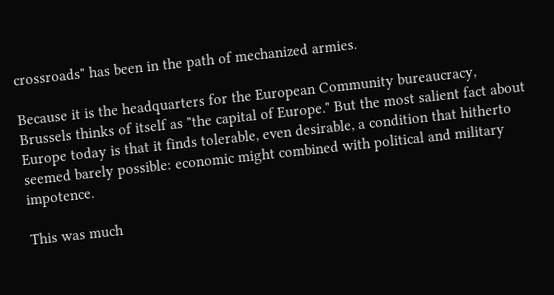crossroads" has been in the path of mechanized armies.

Because it is the headquarters for the European Community bureaucracy, Brussels thinks of itself as "the capital of Europe." But the most salient fact about Europe today is that it finds tolerable, even desirable, a condition that hitherto seemed barely possible: economic might combined with political and military impotence.

This was much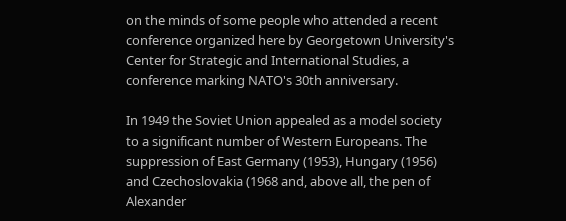on the minds of some people who attended a recent conference organized here by Georgetown University's Center for Strategic and International Studies, a conference marking NATO's 30th anniversary.

In 1949 the Soviet Union appealed as a model society to a significant number of Western Europeans. The suppression of East Germany (1953), Hungary (1956) and Czechoslovakia (1968 and, above all, the pen of Alexander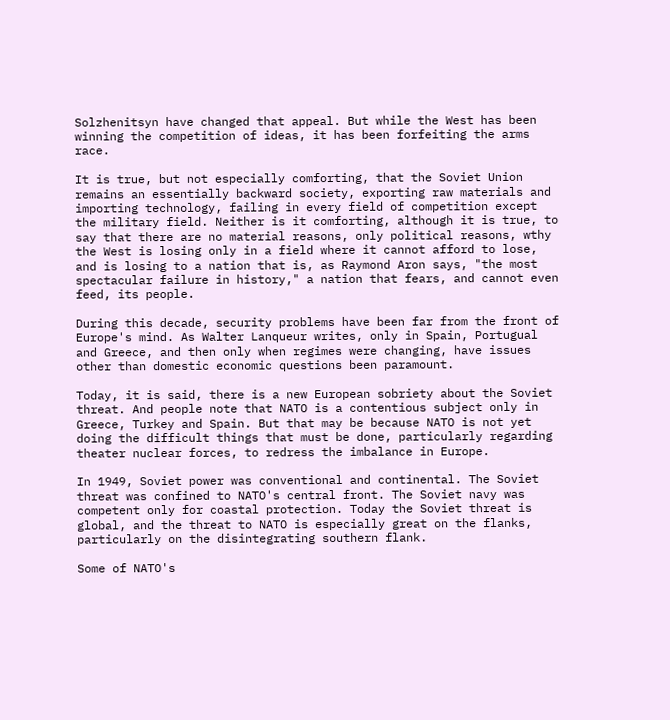Solzhenitsyn have changed that appeal. But while the West has been winning the competition of ideas, it has been forfeiting the arms race.

It is true, but not especially comforting, that the Soviet Union remains an essentially backward society, exporting raw materials and importing technology, failing in every field of competition except the military field. Neither is it comforting, although it is true, to say that there are no material reasons, only political reasons, wthy the West is losing only in a field where it cannot afford to lose, and is losing to a nation that is, as Raymond Aron says, "the most spectacular failure in history," a nation that fears, and cannot even feed, its people.

During this decade, security problems have been far from the front of Europe's mind. As Walter Lanqueur writes, only in Spain, Portugual and Greece, and then only when regimes were changing, have issues other than domestic economic questions been paramount.

Today, it is said, there is a new European sobriety about the Soviet threat. And people note that NATO is a contentious subject only in Greece, Turkey and Spain. But that may be because NATO is not yet doing the difficult things that must be done, particularly regarding theater nuclear forces, to redress the imbalance in Europe.

In 1949, Soviet power was conventional and continental. The Soviet threat was confined to NATO's central front. The Soviet navy was competent only for coastal protection. Today the Soviet threat is global, and the threat to NATO is especially great on the flanks, particularly on the disintegrating southern flank.

Some of NATO's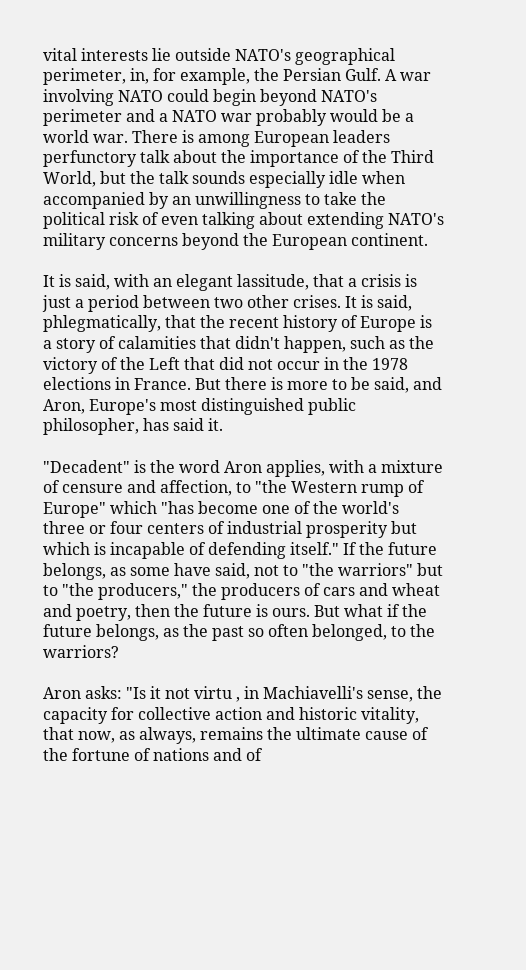vital interests lie outside NATO's geographical perimeter, in, for example, the Persian Gulf. A war involving NATO could begin beyond NATO's perimeter and a NATO war probably would be a world war. There is among European leaders perfunctory talk about the importance of the Third World, but the talk sounds especially idle when accompanied by an unwillingness to take the political risk of even talking about extending NATO's military concerns beyond the European continent.

It is said, with an elegant lassitude, that a crisis is just a period between two other crises. It is said, phlegmatically, that the recent history of Europe is a story of calamities that didn't happen, such as the victory of the Left that did not occur in the 1978 elections in France. But there is more to be said, and Aron, Europe's most distinguished public philosopher, has said it.

"Decadent" is the word Aron applies, with a mixture of censure and affection, to "the Western rump of Europe" which "has become one of the world's three or four centers of industrial prosperity but which is incapable of defending itself." If the future belongs, as some have said, not to "the warriors" but to "the producers," the producers of cars and wheat and poetry, then the future is ours. But what if the future belongs, as the past so often belonged, to the warriors?

Aron asks: "Is it not virtu , in Machiavelli's sense, the capacity for collective action and historic vitality, that now, as always, remains the ultimate cause of the fortune of nations and of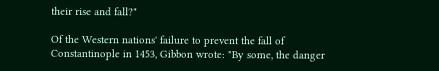their rise and fall?"

Of the Western nations' failure to prevent the fall of Constantinople in 1453, Gibbon wrote: "By some, the danger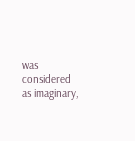was considered as imaginary,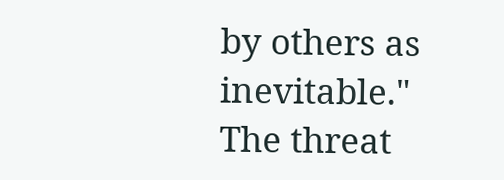by others as inevitable." The threat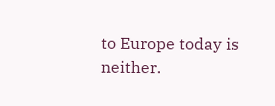to Europe today is neither.